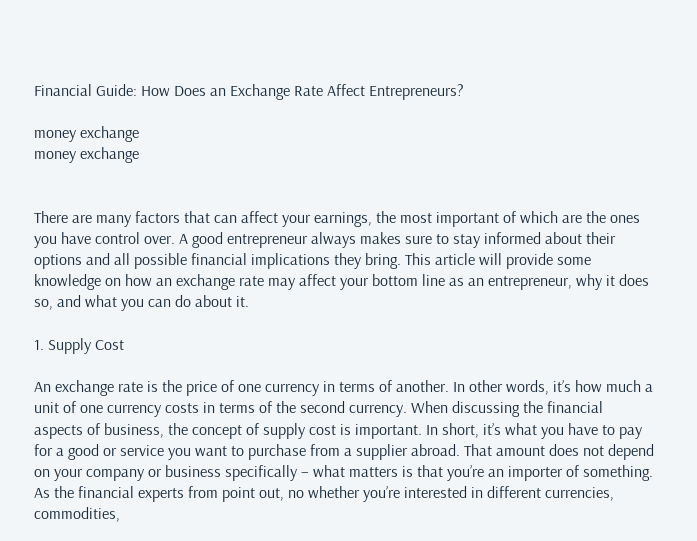Financial Guide: How Does an Exchange Rate Affect Entrepreneurs?

money exchange
money exchange


There are many factors that can affect your earnings, the most important of which are the ones you have control over. A good entrepreneur always makes sure to stay informed about their options and all possible financial implications they bring. This article will provide some knowledge on how an exchange rate may affect your bottom line as an entrepreneur, why it does so, and what you can do about it.

1. Supply Cost

An exchange rate is the price of one currency in terms of another. In other words, it’s how much a unit of one currency costs in terms of the second currency. When discussing the financial aspects of business, the concept of supply cost is important. In short, it’s what you have to pay for a good or service you want to purchase from a supplier abroad. That amount does not depend on your company or business specifically – what matters is that you’re an importer of something. As the financial experts from point out, no whether you’re interested in different currencies, commodities,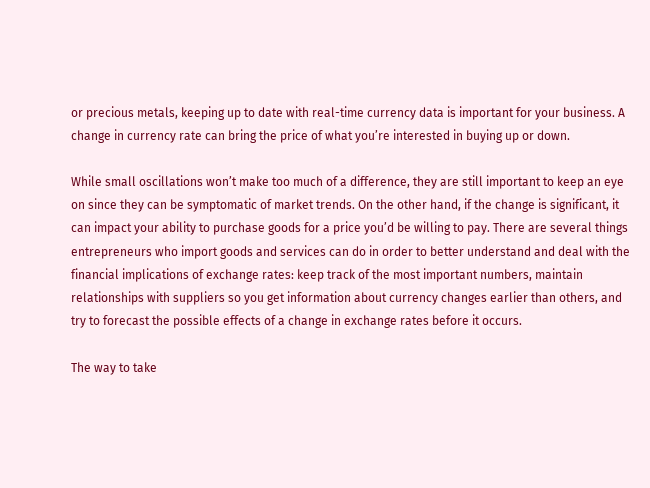or precious metals, keeping up to date with real-time currency data is important for your business. A change in currency rate can bring the price of what you’re interested in buying up or down.

While small oscillations won’t make too much of a difference, they are still important to keep an eye on since they can be symptomatic of market trends. On the other hand, if the change is significant, it can impact your ability to purchase goods for a price you’d be willing to pay. There are several things entrepreneurs who import goods and services can do in order to better understand and deal with the financial implications of exchange rates: keep track of the most important numbers, maintain relationships with suppliers so you get information about currency changes earlier than others, and try to forecast the possible effects of a change in exchange rates before it occurs.

The way to take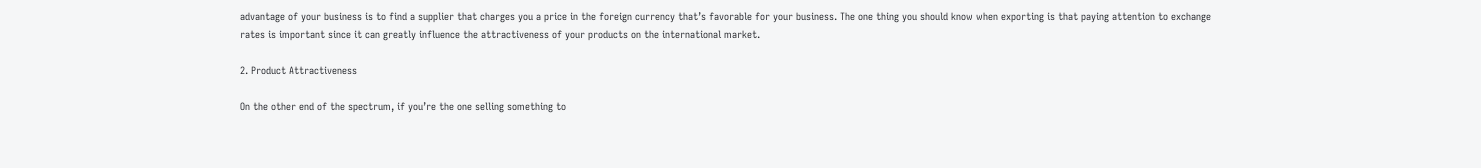advantage of your business is to find a supplier that charges you a price in the foreign currency that’s favorable for your business. The one thing you should know when exporting is that paying attention to exchange rates is important since it can greatly influence the attractiveness of your products on the international market.

2. Product Attractiveness

On the other end of the spectrum, if you’re the one selling something to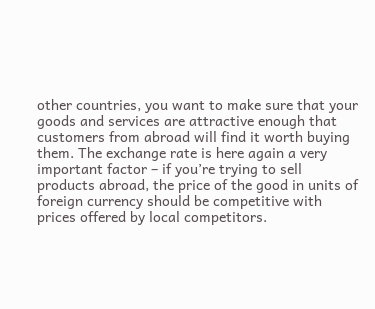other countries, you want to make sure that your goods and services are attractive enough that customers from abroad will find it worth buying them. The exchange rate is here again a very important factor – if you’re trying to sell products abroad, the price of the good in units of foreign currency should be competitive with prices offered by local competitors.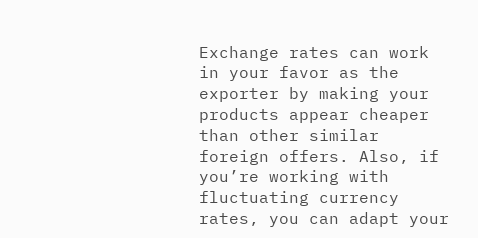Exchange rates can work in your favor as the exporter by making your products appear cheaper than other similar foreign offers. Also, if you’re working with fluctuating currency rates, you can adapt your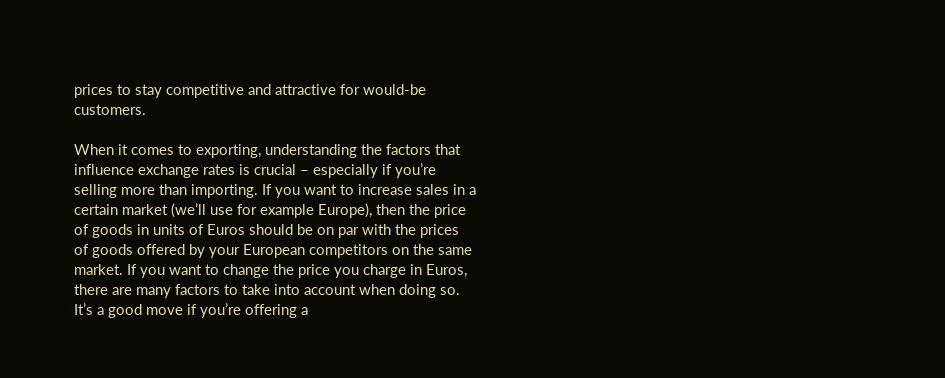prices to stay competitive and attractive for would-be customers.

When it comes to exporting, understanding the factors that influence exchange rates is crucial – especially if you’re selling more than importing. If you want to increase sales in a certain market (we’ll use for example Europe), then the price of goods in units of Euros should be on par with the prices of goods offered by your European competitors on the same market. If you want to change the price you charge in Euros, there are many factors to take into account when doing so. It’s a good move if you’re offering a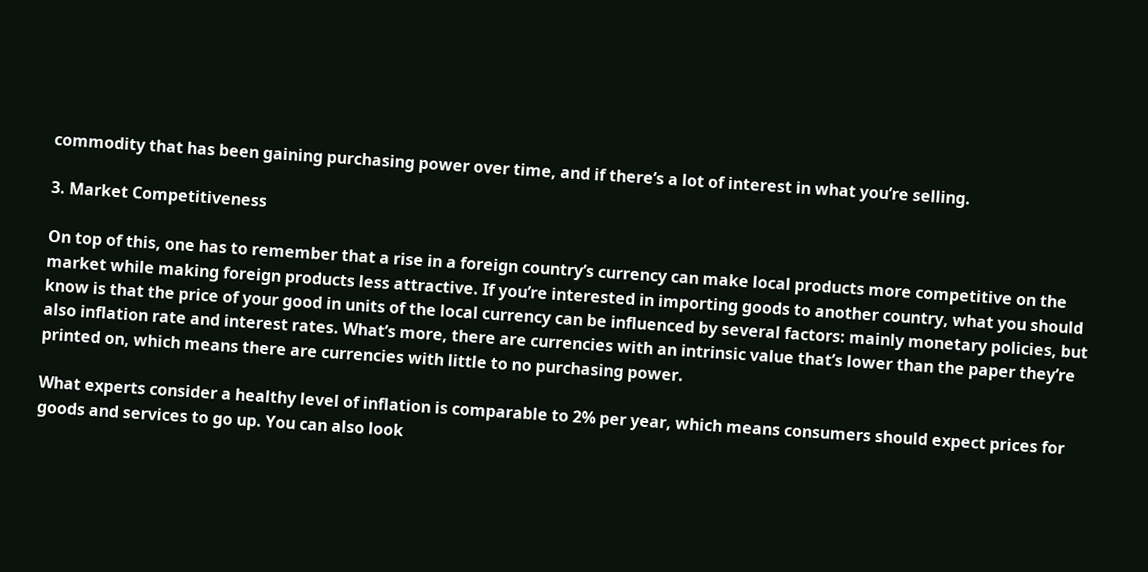commodity that has been gaining purchasing power over time, and if there’s a lot of interest in what you’re selling.

3. Market Competitiveness

On top of this, one has to remember that a rise in a foreign country’s currency can make local products more competitive on the market while making foreign products less attractive. If you’re interested in importing goods to another country, what you should know is that the price of your good in units of the local currency can be influenced by several factors: mainly monetary policies, but also inflation rate and interest rates. What’s more, there are currencies with an intrinsic value that’s lower than the paper they’re printed on, which means there are currencies with little to no purchasing power.

What experts consider a healthy level of inflation is comparable to 2% per year, which means consumers should expect prices for goods and services to go up. You can also look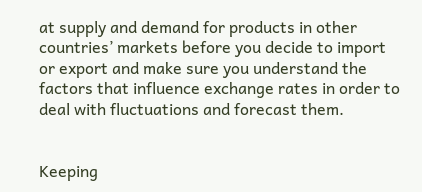at supply and demand for products in other countries’ markets before you decide to import or export and make sure you understand the factors that influence exchange rates in order to deal with fluctuations and forecast them.


Keeping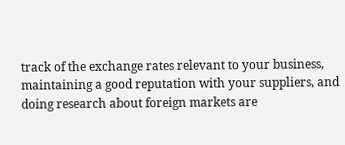track of the exchange rates relevant to your business, maintaining a good reputation with your suppliers, and doing research about foreign markets are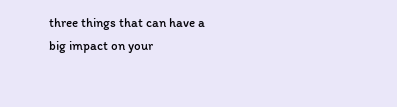three things that can have a big impact on your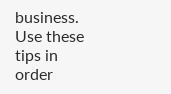business. Use these tips in order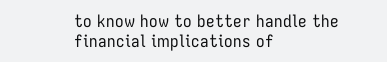to know how to better handle the financial implications of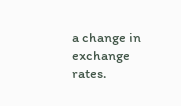a change in exchange rates.